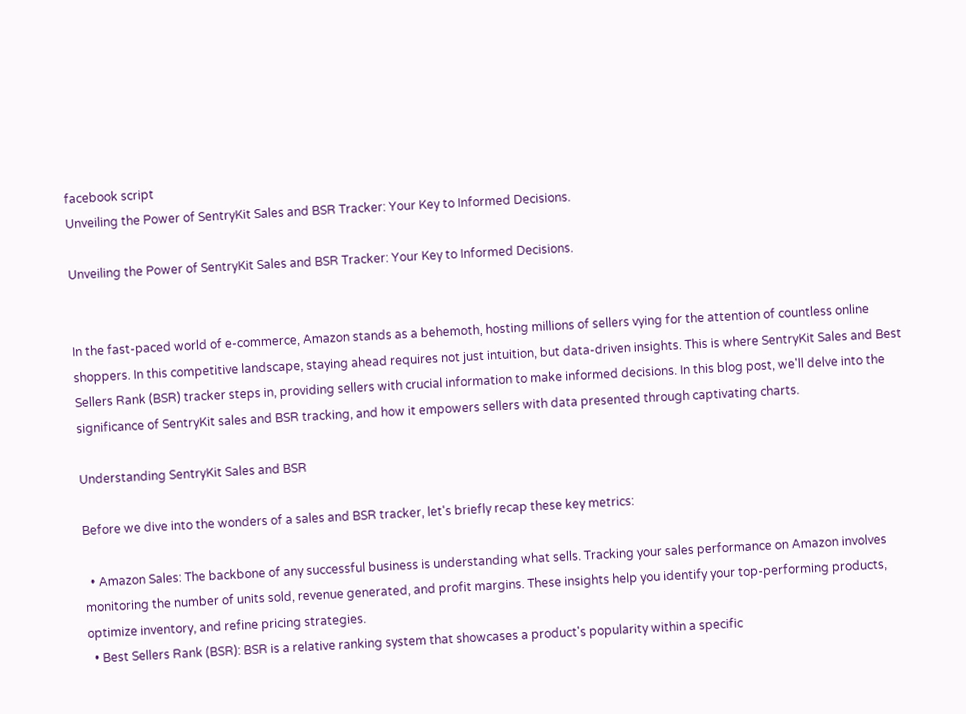facebook script
Unveiling the Power of SentryKit Sales and BSR Tracker: Your Key to Informed Decisions.

Unveiling the Power of SentryKit Sales and BSR Tracker: Your Key to Informed Decisions.


In the fast-paced world of e-commerce, Amazon stands as a behemoth, hosting millions of sellers vying for the attention of countless online shoppers. In this competitive landscape, staying ahead requires not just intuition, but data-driven insights. This is where SentryKit Sales and Best Sellers Rank (BSR) tracker steps in, providing sellers with crucial information to make informed decisions. In this blog post, we'll delve into the significance of SentryKit sales and BSR tracking, and how it empowers sellers with data presented through captivating charts.

Understanding SentryKit Sales and BSR

Before we dive into the wonders of a sales and BSR tracker, let's briefly recap these key metrics:

  • Amazon Sales: The backbone of any successful business is understanding what sells. Tracking your sales performance on Amazon involves monitoring the number of units sold, revenue generated, and profit margins. These insights help you identify your top-performing products, optimize inventory, and refine pricing strategies.
  • Best Sellers Rank (BSR): BSR is a relative ranking system that showcases a product's popularity within a specific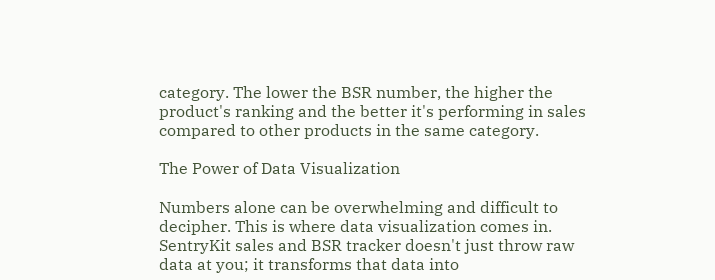category. The lower the BSR number, the higher the product's ranking and the better it's performing in sales compared to other products in the same category.

The Power of Data Visualization

Numbers alone can be overwhelming and difficult to decipher. This is where data visualization comes in. SentryKit sales and BSR tracker doesn't just throw raw data at you; it transforms that data into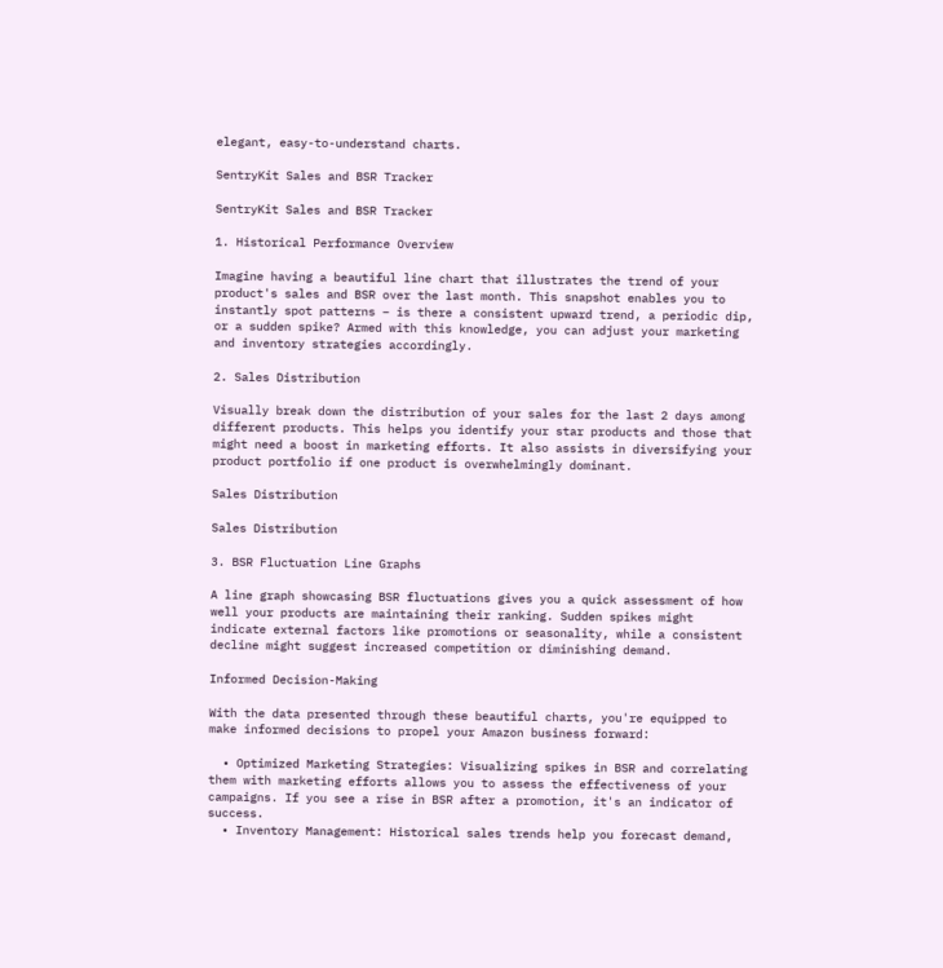elegant, easy-to-understand charts.

SentryKit Sales and BSR Tracker

SentryKit Sales and BSR Tracker

1. Historical Performance Overview

Imagine having a beautiful line chart that illustrates the trend of your product's sales and BSR over the last month. This snapshot enables you to instantly spot patterns – is there a consistent upward trend, a periodic dip, or a sudden spike? Armed with this knowledge, you can adjust your marketing and inventory strategies accordingly.

2. Sales Distribution

Visually break down the distribution of your sales for the last 2 days among different products. This helps you identify your star products and those that might need a boost in marketing efforts. It also assists in diversifying your product portfolio if one product is overwhelmingly dominant.

Sales Distribution

Sales Distribution

3. BSR Fluctuation Line Graphs

A line graph showcasing BSR fluctuations gives you a quick assessment of how well your products are maintaining their ranking. Sudden spikes might indicate external factors like promotions or seasonality, while a consistent decline might suggest increased competition or diminishing demand.

Informed Decision-Making

With the data presented through these beautiful charts, you're equipped to make informed decisions to propel your Amazon business forward:

  • Optimized Marketing Strategies: Visualizing spikes in BSR and correlating them with marketing efforts allows you to assess the effectiveness of your campaigns. If you see a rise in BSR after a promotion, it's an indicator of success.
  • Inventory Management: Historical sales trends help you forecast demand,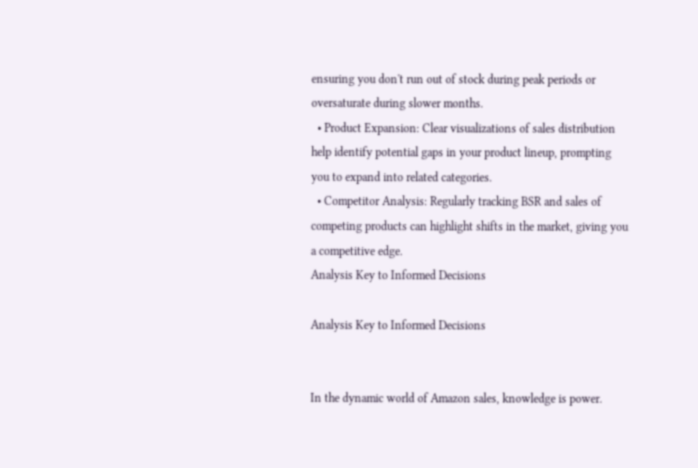ensuring you don't run out of stock during peak periods or oversaturate during slower months.
  • Product Expansion: Clear visualizations of sales distribution help identify potential gaps in your product lineup, prompting you to expand into related categories.
  • Competitor Analysis: Regularly tracking BSR and sales of competing products can highlight shifts in the market, giving you a competitive edge.
Analysis Key to Informed Decisions

Analysis Key to Informed Decisions


In the dynamic world of Amazon sales, knowledge is power.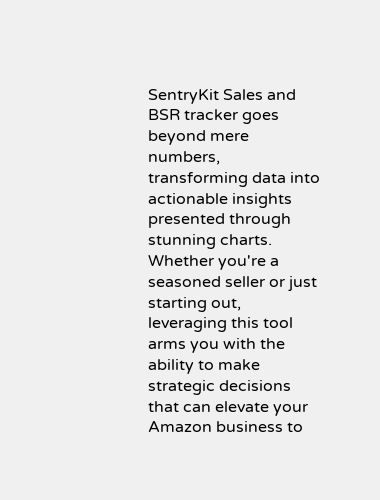SentryKit Sales and BSR tracker goes beyond mere numbers, transforming data into actionable insights presented through stunning charts. Whether you're a seasoned seller or just starting out, leveraging this tool arms you with the ability to make strategic decisions that can elevate your Amazon business to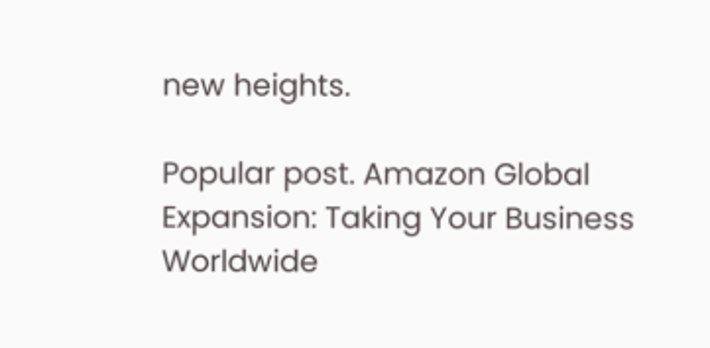new heights.

Popular post. Amazon Global Expansion: Taking Your Business Worldwide